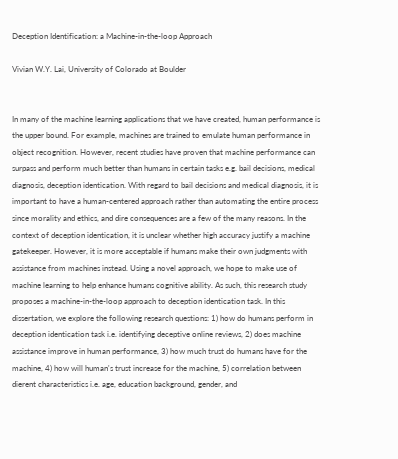Deception Identification: a Machine-in-the-loop Approach

Vivian W.Y. Lai, University of Colorado at Boulder


In many of the machine learning applications that we have created, human performance is the upper bound. For example, machines are trained to emulate human performance in object recognition. However, recent studies have proven that machine performance can surpass and perform much better than humans in certain tasks e.g. bail decisions, medical diagnosis, deception identication. With regard to bail decisions and medical diagnosis, it is important to have a human-centered approach rather than automating the entire process since morality and ethics, and dire consequences are a few of the many reasons. In the context of deception identication, it is unclear whether high accuracy justify a machine gatekeeper. However, it is more acceptable if humans make their own judgments with assistance from machines instead. Using a novel approach, we hope to make use of machine learning to help enhance humans cognitive ability. As such, this research study proposes a machine-in-the-loop approach to deception identication task. In this dissertation, we explore the following research questions: 1) how do humans perform in deception identication task i.e. identifying deceptive online reviews, 2) does machine assistance improve in human performance, 3) how much trust do humans have for the machine, 4) how will human's trust increase for the machine, 5) correlation between dierent characteristics i.e. age, education background, gender, and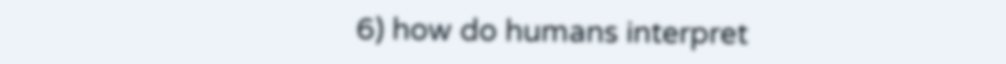6) how do humans interpret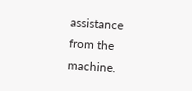assistance from the machine.